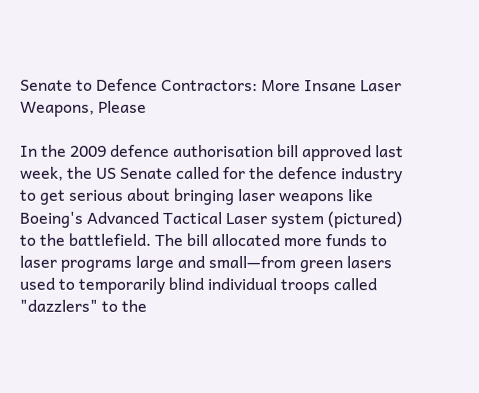Senate to Defence Contractors: More Insane Laser Weapons, Please

In the 2009 defence authorisation bill approved last week, the US Senate called for the defence industry to get serious about bringing laser weapons like Boeing's Advanced Tactical Laser system (pictured) to the battlefield. The bill allocated more funds to laser programs large and small—from green lasers used to temporarily blind individual troops called "dazzlers" to the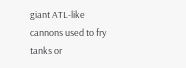giant ATL-like cannons used to fry tanks or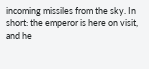incoming missiles from the sky. In short: the emperor is here on visit, and he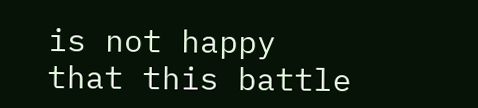is not happy that this battle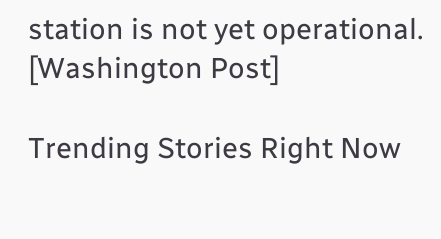station is not yet operational. [Washington Post]

Trending Stories Right Now